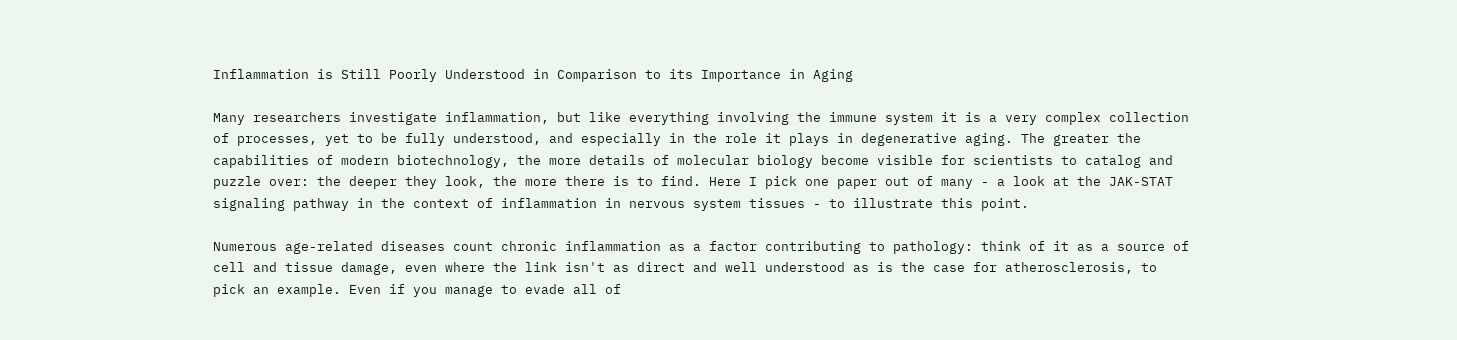Inflammation is Still Poorly Understood in Comparison to its Importance in Aging

Many researchers investigate inflammation, but like everything involving the immune system it is a very complex collection of processes, yet to be fully understood, and especially in the role it plays in degenerative aging. The greater the capabilities of modern biotechnology, the more details of molecular biology become visible for scientists to catalog and puzzle over: the deeper they look, the more there is to find. Here I pick one paper out of many - a look at the JAK-STAT signaling pathway in the context of inflammation in nervous system tissues - to illustrate this point.

Numerous age-related diseases count chronic inflammation as a factor contributing to pathology: think of it as a source of cell and tissue damage, even where the link isn't as direct and well understood as is the case for atherosclerosis, to pick an example. Even if you manage to evade all of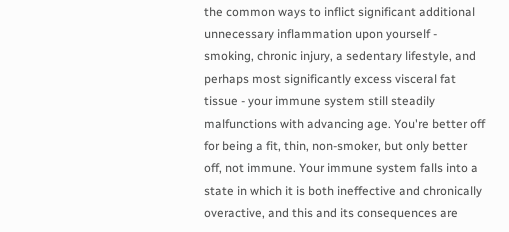the common ways to inflict significant additional unnecessary inflammation upon yourself - smoking, chronic injury, a sedentary lifestyle, and perhaps most significantly excess visceral fat tissue - your immune system still steadily malfunctions with advancing age. You're better off for being a fit, thin, non-smoker, but only better off, not immune. Your immune system falls into a state in which it is both ineffective and chronically overactive, and this and its consequences are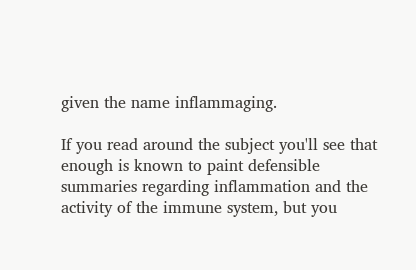given the name inflammaging.

If you read around the subject you'll see that enough is known to paint defensible summaries regarding inflammation and the activity of the immune system, but you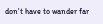don't have to wander far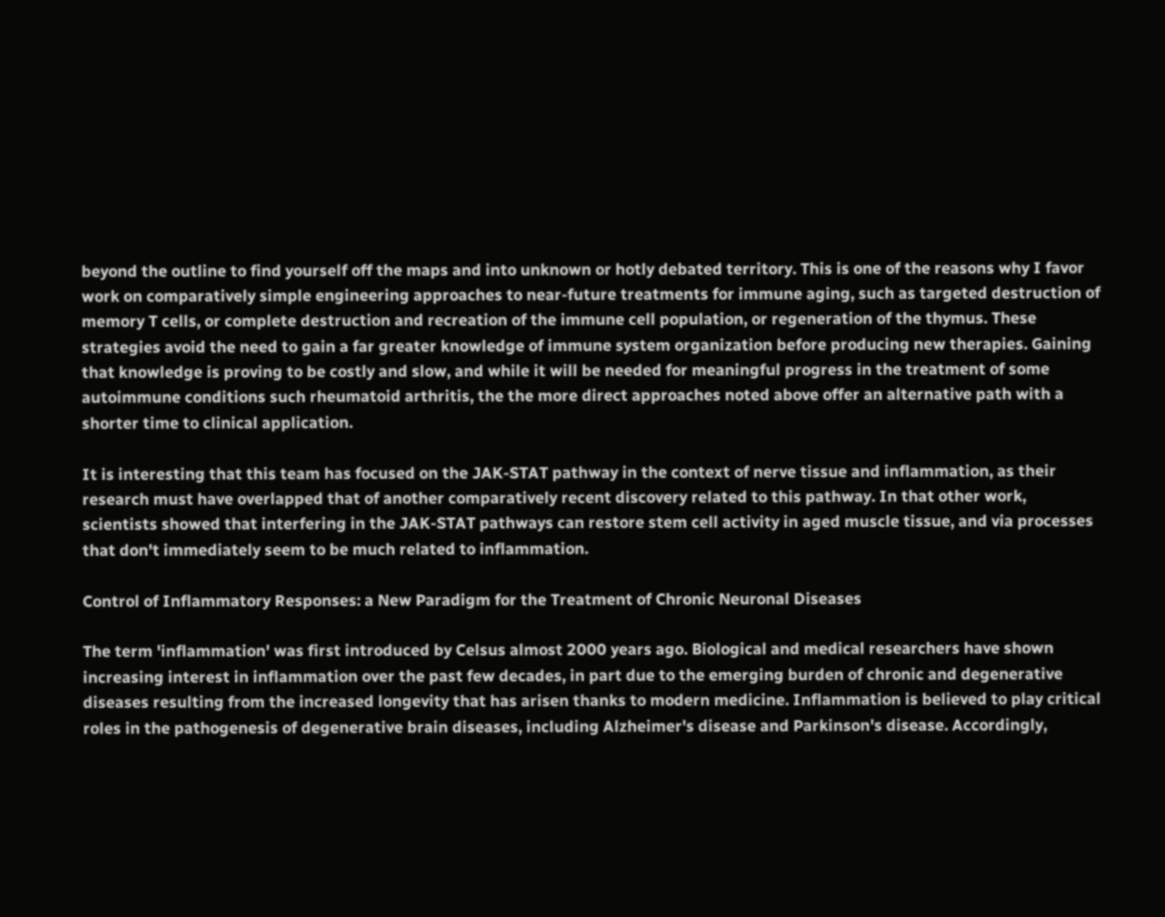beyond the outline to find yourself off the maps and into unknown or hotly debated territory. This is one of the reasons why I favor work on comparatively simple engineering approaches to near-future treatments for immune aging, such as targeted destruction of memory T cells, or complete destruction and recreation of the immune cell population, or regeneration of the thymus. These strategies avoid the need to gain a far greater knowledge of immune system organization before producing new therapies. Gaining that knowledge is proving to be costly and slow, and while it will be needed for meaningful progress in the treatment of some autoimmune conditions such rheumatoid arthritis, the the more direct approaches noted above offer an alternative path with a shorter time to clinical application.

It is interesting that this team has focused on the JAK-STAT pathway in the context of nerve tissue and inflammation, as their research must have overlapped that of another comparatively recent discovery related to this pathway. In that other work, scientists showed that interfering in the JAK-STAT pathways can restore stem cell activity in aged muscle tissue, and via processes that don't immediately seem to be much related to inflammation.

Control of Inflammatory Responses: a New Paradigm for the Treatment of Chronic Neuronal Diseases

The term 'inflammation' was first introduced by Celsus almost 2000 years ago. Biological and medical researchers have shown increasing interest in inflammation over the past few decades, in part due to the emerging burden of chronic and degenerative diseases resulting from the increased longevity that has arisen thanks to modern medicine. Inflammation is believed to play critical roles in the pathogenesis of degenerative brain diseases, including Alzheimer's disease and Parkinson's disease. Accordingly,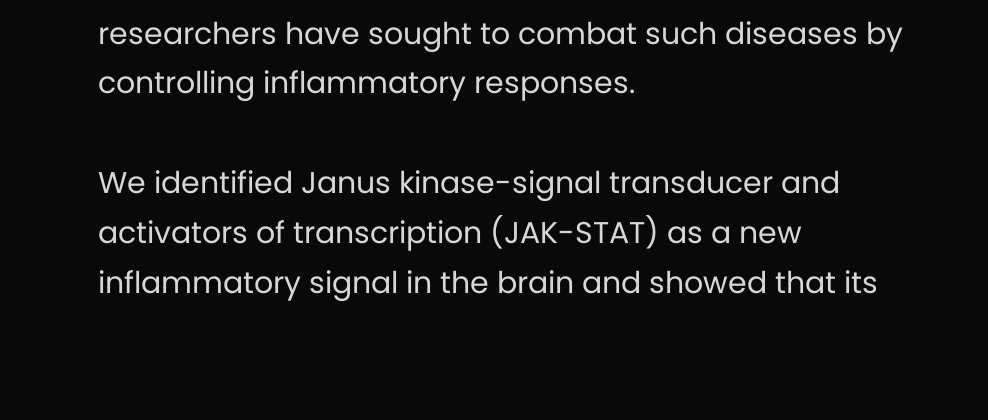researchers have sought to combat such diseases by controlling inflammatory responses.

We identified Janus kinase-signal transducer and activators of transcription (JAK-STAT) as a new inflammatory signal in the brain and showed that its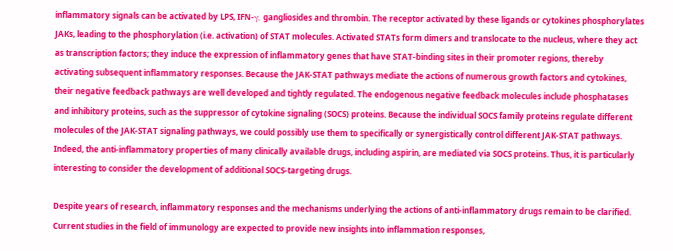inflammatory signals can be activated by LPS, IFN-γ, gangliosides and thrombin. The receptor activated by these ligands or cytokines phosphorylates JAKs, leading to the phosphorylation (i.e. activation) of STAT molecules. Activated STATs form dimers and translocate to the nucleus, where they act as transcription factors; they induce the expression of inflammatory genes that have STAT-binding sites in their promoter regions, thereby activating subsequent inflammatory responses. Because the JAK-STAT pathways mediate the actions of numerous growth factors and cytokines, their negative feedback pathways are well developed and tightly regulated. The endogenous negative feedback molecules include phosphatases and inhibitory proteins, such as the suppressor of cytokine signaling (SOCS) proteins. Because the individual SOCS family proteins regulate different molecules of the JAK-STAT signaling pathways, we could possibly use them to specifically or synergistically control different JAK-STAT pathways. Indeed, the anti-inflammatory properties of many clinically available drugs, including aspirin, are mediated via SOCS proteins. Thus, it is particularly interesting to consider the development of additional SOCS-targeting drugs.

Despite years of research, inflammatory responses and the mechanisms underlying the actions of anti-inflammatory drugs remain to be clarified. Current studies in the field of immunology are expected to provide new insights into inflammation responses,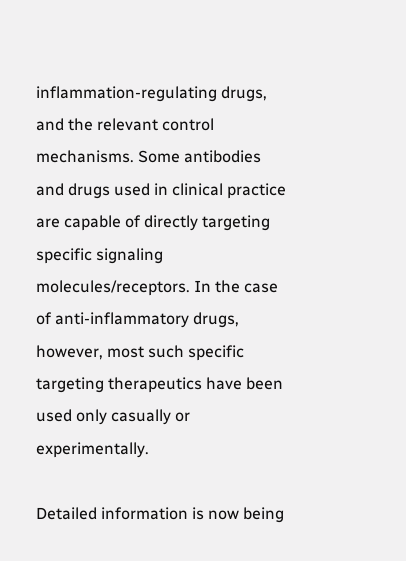inflammation-regulating drugs, and the relevant control mechanisms. Some antibodies and drugs used in clinical practice are capable of directly targeting specific signaling molecules/receptors. In the case of anti-inflammatory drugs, however, most such specific targeting therapeutics have been used only casually or experimentally.

Detailed information is now being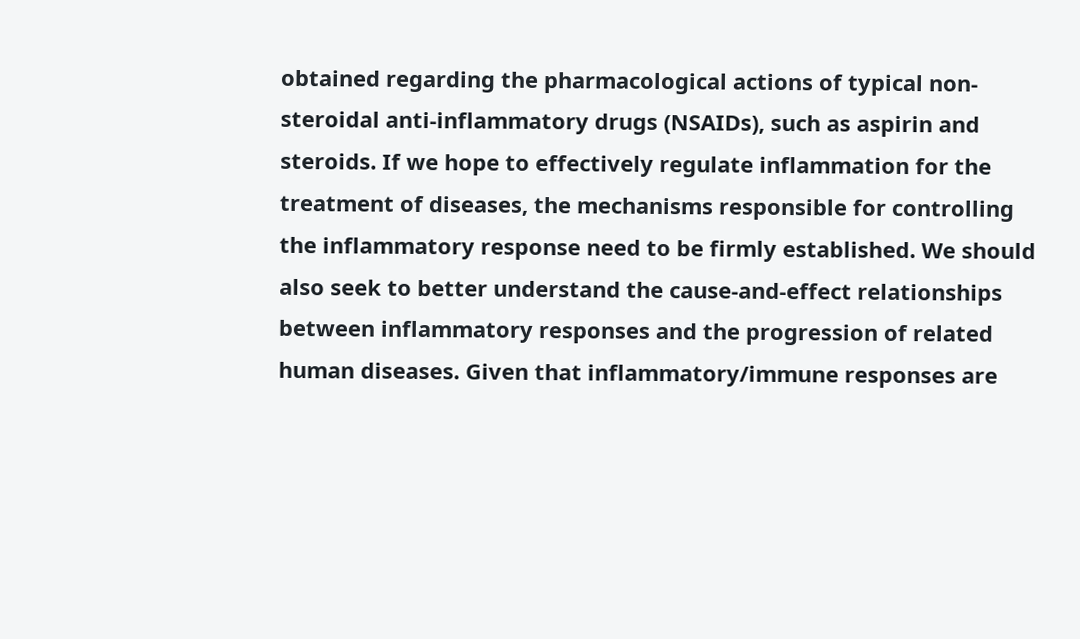obtained regarding the pharmacological actions of typical non-steroidal anti-inflammatory drugs (NSAIDs), such as aspirin and steroids. If we hope to effectively regulate inflammation for the treatment of diseases, the mechanisms responsible for controlling the inflammatory response need to be firmly established. We should also seek to better understand the cause-and-effect relationships between inflammatory responses and the progression of related human diseases. Given that inflammatory/immune responses are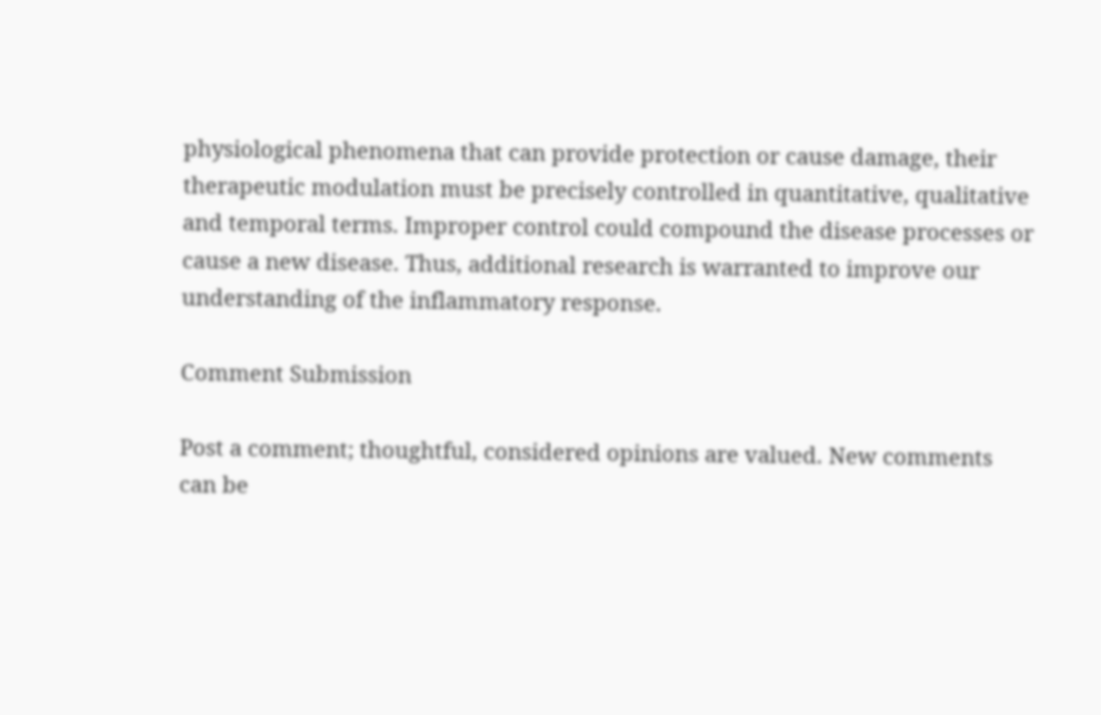physiological phenomena that can provide protection or cause damage, their therapeutic modulation must be precisely controlled in quantitative, qualitative and temporal terms. Improper control could compound the disease processes or cause a new disease. Thus, additional research is warranted to improve our understanding of the inflammatory response.

Comment Submission

Post a comment; thoughtful, considered opinions are valued. New comments can be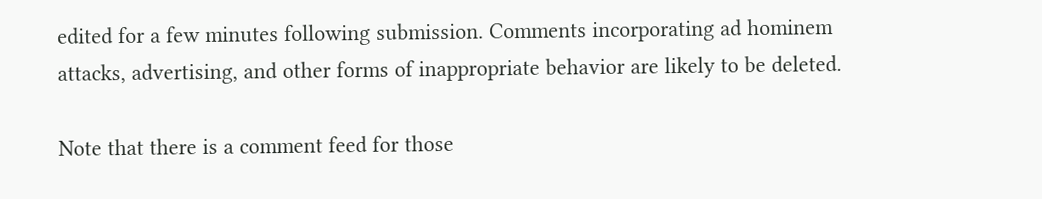edited for a few minutes following submission. Comments incorporating ad hominem attacks, advertising, and other forms of inappropriate behavior are likely to be deleted.

Note that there is a comment feed for those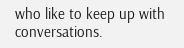who like to keep up with conversations.